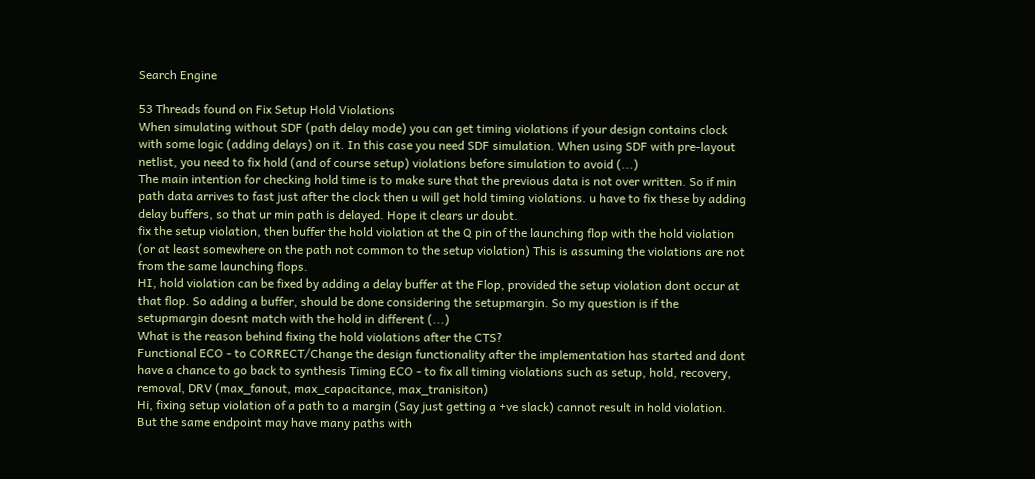Search Engine

53 Threads found on Fix Setup Hold Violations
When simulating without SDF (path delay mode) you can get timing violations if your design contains clock with some logic (adding delays) on it. In this case you need SDF simulation. When using SDF with pre-layout netlist, you need to fix hold (and of course setup) violations before simulation to avoid (...)
The main intention for checking hold time is to make sure that the previous data is not over written. So if min path data arrives to fast just after the clock then u will get hold timing violations. u have to fix these by adding delay buffers, so that ur min path is delayed. Hope it clears ur doubt.
fix the setup violation, then buffer the hold violation at the Q pin of the launching flop with the hold violation (or at least somewhere on the path not common to the setup violation) This is assuming the violations are not from the same launching flops.
HI, hold violation can be fixed by adding a delay buffer at the Flop, provided the setup violation dont occur at that flop. So adding a buffer, should be done considering the setupmargin. So my question is if the setupmargin doesnt match with the hold in different (...)
What is the reason behind fixing the hold violations after the CTS?
Functional ECO - to CORRECT/Change the design functionality after the implementation has started and dont have a chance to go back to synthesis Timing ECO - to fix all timing violations such as setup, hold, recovery, removal, DRV (max_fanout, max_capacitance, max_tranisiton)
Hi, fixing setup violation of a path to a margin (Say just getting a +ve slack) cannot result in hold violation. But the same endpoint may have many paths with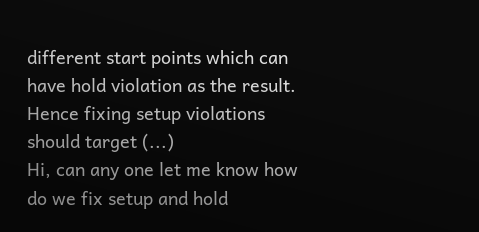different start points which can have hold violation as the result. Hence fixing setup violations should target (...)
Hi, can any one let me know how do we fix setup and hold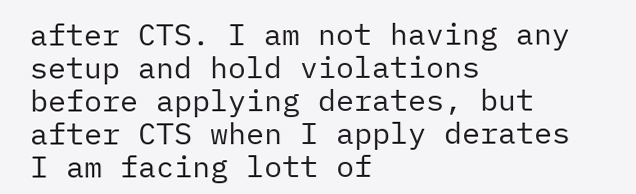after CTS. I am not having any setup and hold violations before applying derates, but after CTS when I apply derates I am facing lott of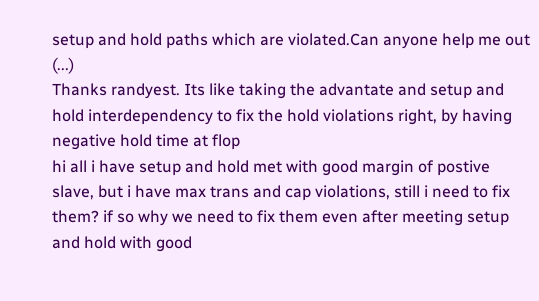setup and hold paths which are violated.Can anyone help me out (...)
Thanks randyest. Its like taking the advantate and setup and hold interdependency to fix the hold violations right, by having negative hold time at flop
hi all i have setup and hold met with good margin of postive slave, but i have max trans and cap violations, still i need to fix them? if so why we need to fix them even after meeting setup and hold with good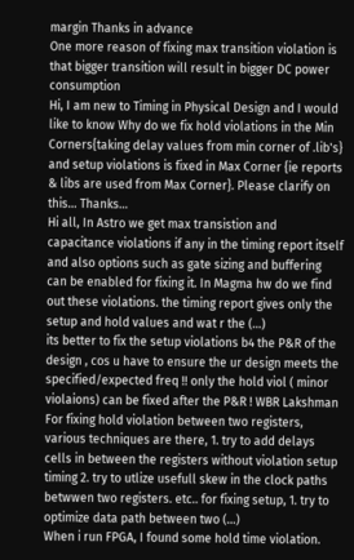margin Thanks in advance
One more reason of fixing max transition violation is that bigger transition will result in bigger DC power consumption
Hi, I am new to Timing in Physical Design and I would like to know Why do we fix hold violations in the Min Corners{taking delay values from min corner of .lib's} and setup violations is fixed in Max Corner {ie reports & libs are used from Max Corner}. Please clarify on this... Thanks...
Hi all, In Astro we get max transistion and capacitance violations if any in the timing report itself and also options such as gate sizing and buffering can be enabled for fixing it. In Magma hw do we find out these violations. the timing report gives only the setup and hold values and wat r the (...)
its better to fix the setup violations b4 the P&R of the design , cos u have to ensure the ur design meets the specified/expected freq !! only the hold viol ( minor violaions) can be fixed after the P&R ! WBR Lakshman
For fixing hold violation between two registers, various techniques are there, 1. try to add delays cells in between the registers without violation setup timing 2. try to utlize usefull skew in the clock paths betwwen two registers. etc.. for fixing setup, 1. try to optimize data path between two (...)
When i run FPGA, I found some hold time violation.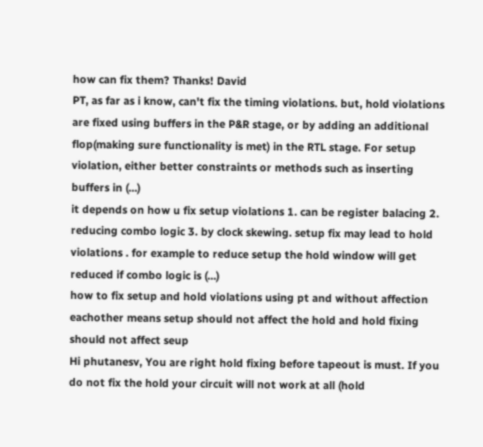how can fix them? Thanks! David
PT, as far as i know, can't fix the timing violations. but, hold violations are fixed using buffers in the P&R stage, or by adding an additional flop(making sure functionality is met) in the RTL stage. For setup violation, either better constraints or methods such as inserting buffers in (...)
it depends on how u fix setup violations 1. can be register balacing 2. reducing combo logic 3. by clock skewing. setup fix may lead to hold violations . for example to reduce setup the hold window will get reduced if combo logic is (...)
how to fix setup and hold violations using pt and without affection eachother means setup should not affect the hold and hold fixing should not affect seup
Hi phutanesv, You are right hold fixing before tapeout is must. If you do not fix the hold your circuit will not work at all (hold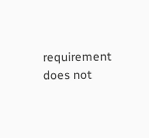requirement does not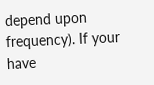depend upon frequency). If your have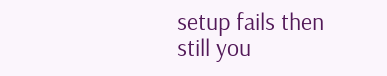setup fails then still you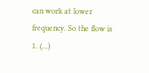can work at lower frequency. So the flow is 1. (...)